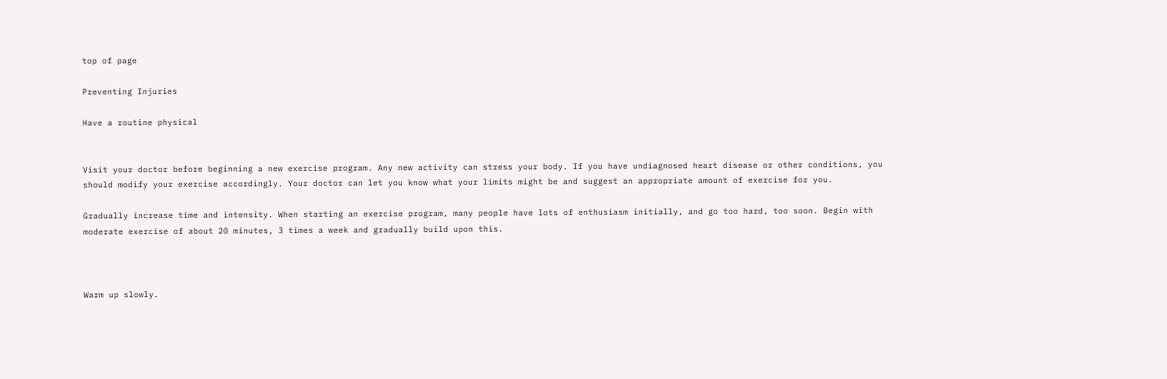top of page

Preventing Injuries

Have a routine physical


Visit your doctor before beginning a new exercise program. Any new activity can stress your body. If you have undiagnosed heart disease or other conditions, you should modify your exercise accordingly. Your doctor can let you know what your limits might be and suggest an appropriate amount of exercise for you.

Gradually increase time and intensity. When starting an exercise program, many people have lots of enthusiasm initially, and go too hard, too soon. Begin with moderate exercise of about 20 minutes, 3 times a week and gradually build upon this.



Warm up slowly.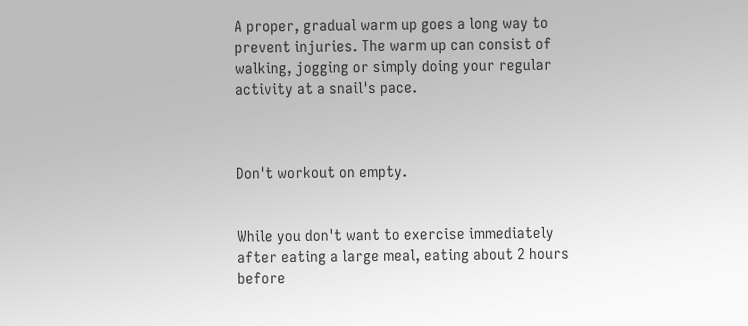A proper, gradual warm up goes a long way to prevent injuries. The warm up can consist of walking, jogging or simply doing your regular activity at a snail's pace.



Don't workout on empty.


While you don't want to exercise immediately after eating a large meal, eating about 2 hours before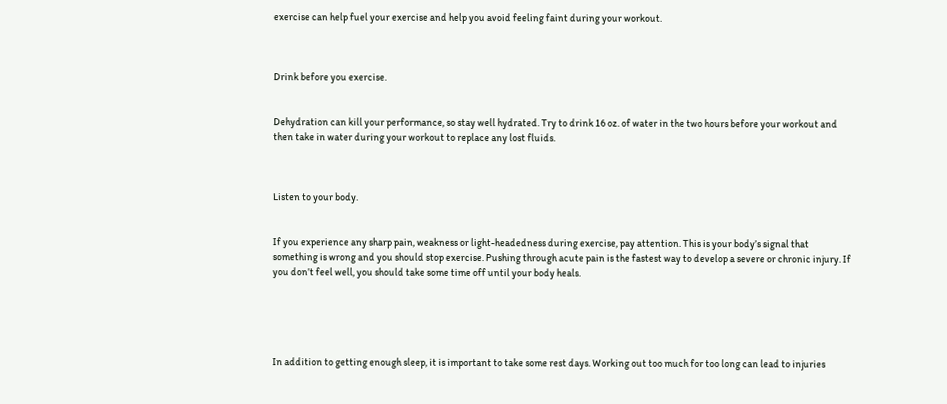exercise can help fuel your exercise and help you avoid feeling faint during your workout.



Drink before you exercise.


Dehydration can kill your performance, so stay well hydrated. Try to drink 16 oz. of water in the two hours before your workout and then take in water during your workout to replace any lost fluids.



Listen to your body.


If you experience any sharp pain, weakness or light-headedness during exercise, pay attention. This is your body’s signal that something is wrong and you should stop exercise. Pushing through acute pain is the fastest way to develop a severe or chronic injury. If you don’t feel well, you should take some time off until your body heals.





In addition to getting enough sleep, it is important to take some rest days. Working out too much for too long can lead to injuries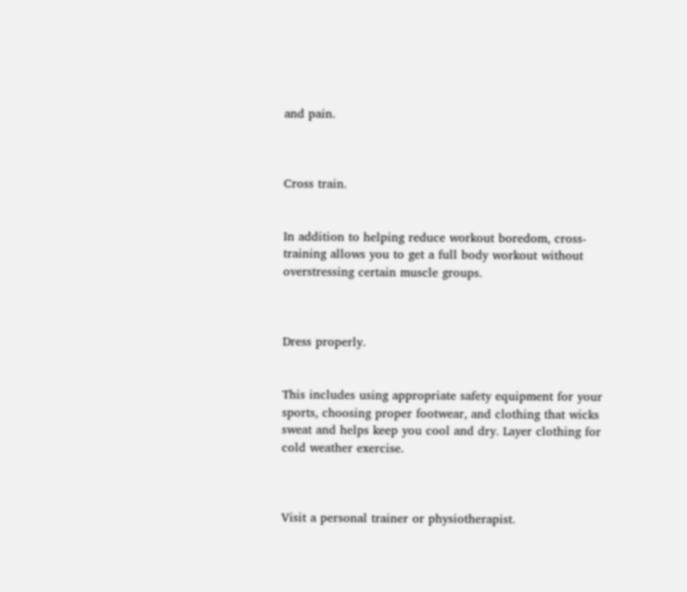and pain.



Cross train.


In addition to helping reduce workout boredom, cross-training allows you to get a full body workout without overstressing certain muscle groups.



Dress properly.


This includes using appropriate safety equipment for your sports, choosing proper footwear, and clothing that wicks sweat and helps keep you cool and dry. Layer clothing for cold weather exercise.



Visit a personal trainer or physiotherapist.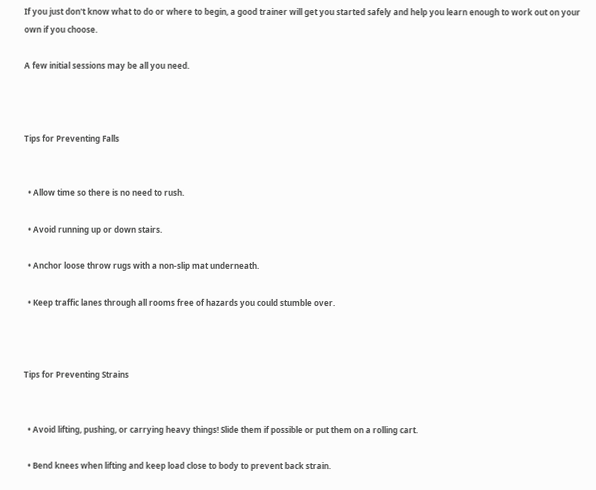If you just don't know what to do or where to begin, a good trainer will get you started safely and help you learn enough to work out on your own if you choose.

A few initial sessions may be all you need.



Tips for Preventing Falls


  • Allow time so there is no need to rush.

  • Avoid running up or down stairs.

  • Anchor loose throw rugs with a non-slip mat underneath.

  • Keep traffic lanes through all rooms free of hazards you could stumble over.



Tips for Preventing Strains


  • Avoid lifting, pushing, or carrying heavy things! Slide them if possible or put them on a rolling cart.

  • Bend knees when lifting and keep load close to body to prevent back strain.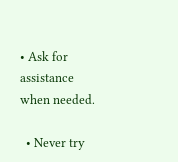• Ask for assistance when needed.

  • Never try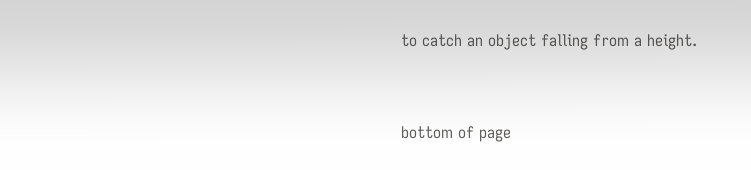to catch an object falling from a height.


bottom of page